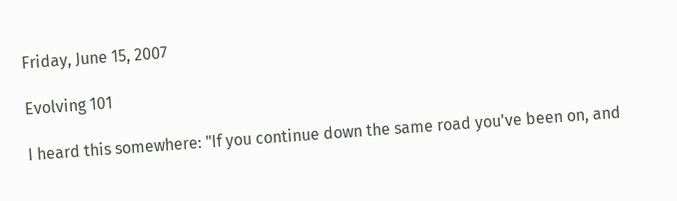Friday, June 15, 2007

Evolving 101

I heard this somewhere: "If you continue down the same road you've been on, and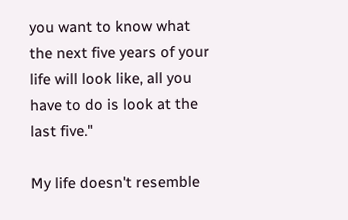you want to know what the next five years of your life will look like, all you have to do is look at the last five."

My life doesn't resemble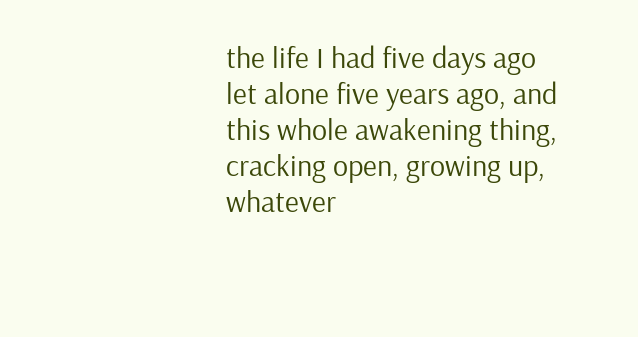the life I had five days ago let alone five years ago, and this whole awakening thing, cracking open, growing up, whatever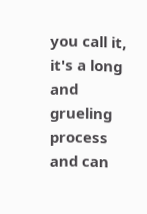you call it, it's a long and grueling process and can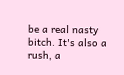be a real nasty bitch. It's also a rush, a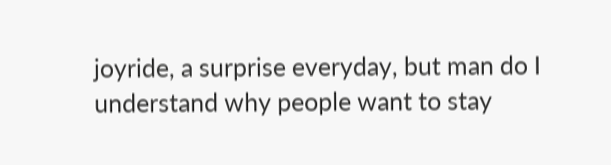joyride, a surprise everyday, but man do I understand why people want to stay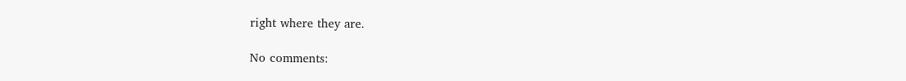right where they are.

No comments: